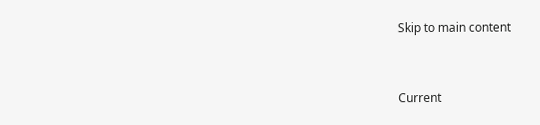Skip to main content


Current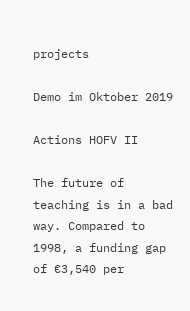projects

Demo im Oktober 2019

Actions HOFV II

The future of teaching is in a bad way. Compared to 1998, a funding gap of €3,540 per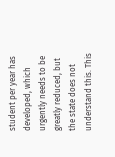student per year has developed, which urgently needs to be greatly reduced, but the state does not understand this. This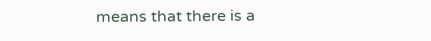means that there is a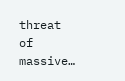threat of massive…